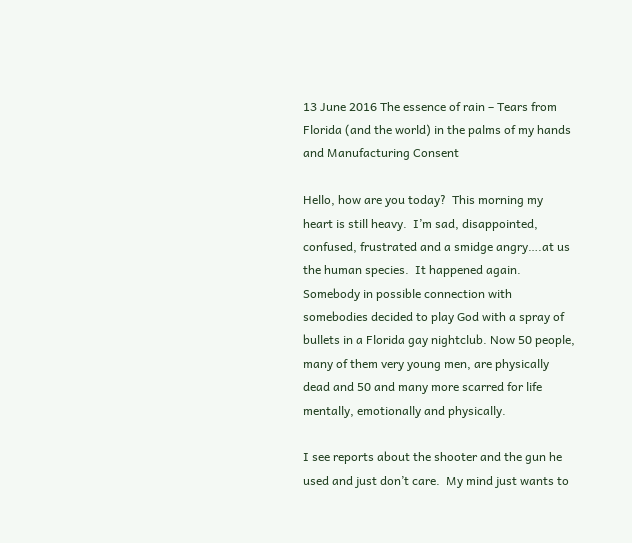13 June 2016 The essence of rain – Tears from Florida (and the world) in the palms of my hands and Manufacturing Consent

Hello, how are you today?  This morning my heart is still heavy.  I’m sad, disappointed, confused, frustrated and a smidge angry….at us the human species.  It happened again.  Somebody in possible connection with somebodies decided to play God with a spray of bullets in a Florida gay nightclub. Now 50 people, many of them very young men, are physically dead and 50 and many more scarred for life mentally, emotionally and physically.

I see reports about the shooter and the gun he used and just don’t care.  My mind just wants to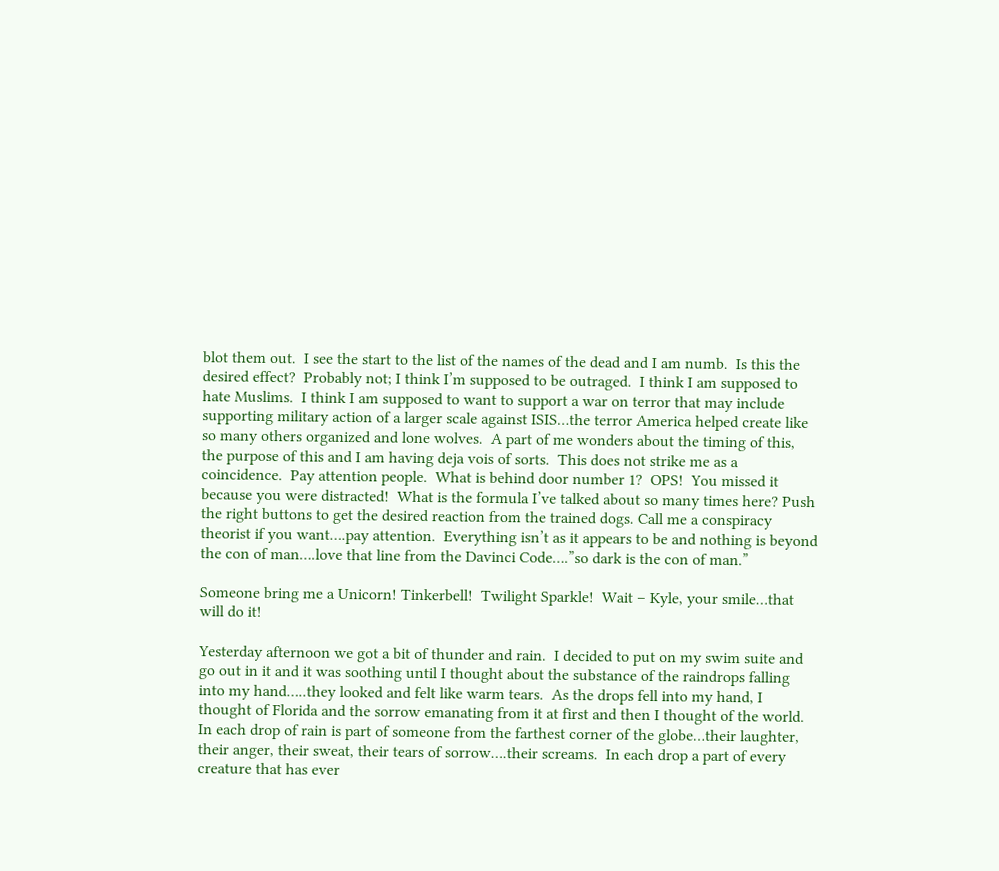blot them out.  I see the start to the list of the names of the dead and I am numb.  Is this the desired effect?  Probably not; I think I’m supposed to be outraged.  I think I am supposed to hate Muslims.  I think I am supposed to want to support a war on terror that may include supporting military action of a larger scale against ISIS…the terror America helped create like so many others organized and lone wolves.  A part of me wonders about the timing of this, the purpose of this and I am having deja vois of sorts.  This does not strike me as a coincidence.  Pay attention people.  What is behind door number 1?  OPS!  You missed it because you were distracted!  What is the formula I’ve talked about so many times here? Push the right buttons to get the desired reaction from the trained dogs. Call me a conspiracy theorist if you want….pay attention.  Everything isn’t as it appears to be and nothing is beyond the con of man….love that line from the Davinci Code….”so dark is the con of man.”

Someone bring me a Unicorn! Tinkerbell!  Twilight Sparkle!  Wait – Kyle, your smile…that will do it!

Yesterday afternoon we got a bit of thunder and rain.  I decided to put on my swim suite and go out in it and it was soothing until I thought about the substance of the raindrops falling into my hand…..they looked and felt like warm tears.  As the drops fell into my hand, I thought of Florida and the sorrow emanating from it at first and then I thought of the world.  In each drop of rain is part of someone from the farthest corner of the globe…their laughter, their anger, their sweat, their tears of sorrow….their screams.  In each drop a part of every creature that has ever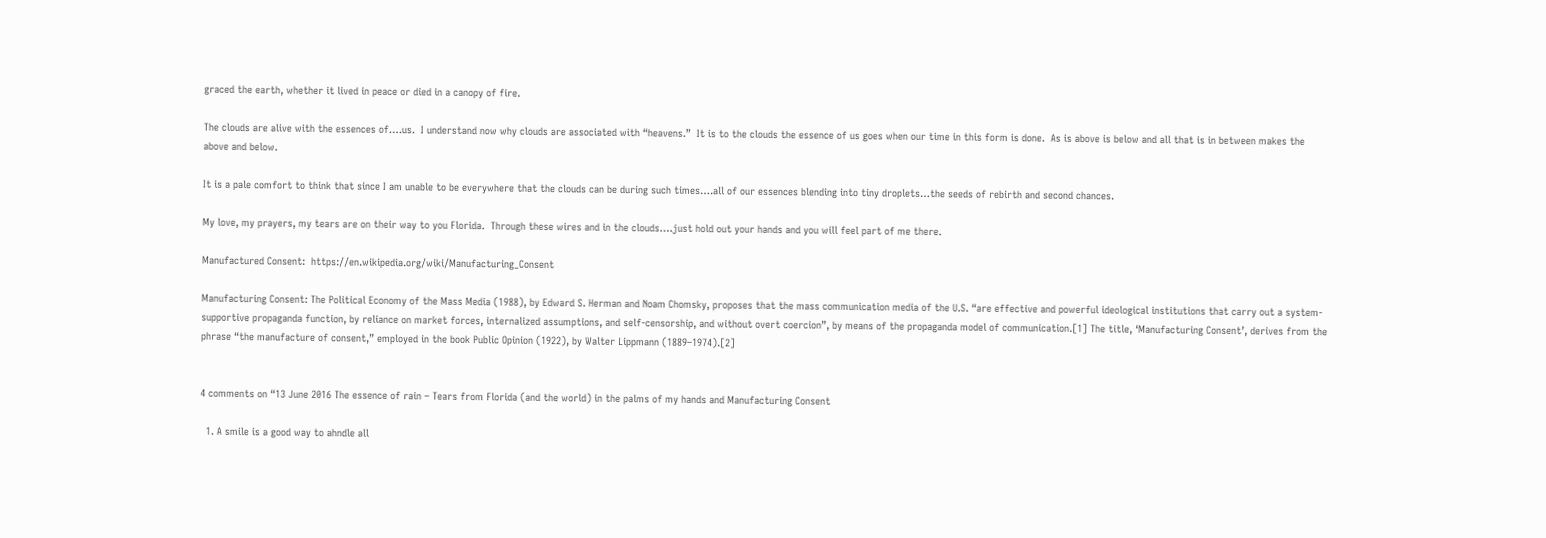graced the earth, whether it lived in peace or died in a canopy of fire.

The clouds are alive with the essences of….us.  I understand now why clouds are associated with “heavens.”  It is to the clouds the essence of us goes when our time in this form is done.  As is above is below and all that is in between makes the above and below.

It is a pale comfort to think that since I am unable to be everywhere that the clouds can be during such times….all of our essences blending into tiny droplets…the seeds of rebirth and second chances.

My love, my prayers, my tears are on their way to you Florida.  Through these wires and in the clouds….just hold out your hands and you will feel part of me there.

Manufactured Consent:  https://en.wikipedia.org/wiki/Manufacturing_Consent

Manufacturing Consent: The Political Economy of the Mass Media (1988), by Edward S. Herman and Noam Chomsky, proposes that the mass communication media of the U.S. “are effective and powerful ideological institutions that carry out a system-supportive propaganda function, by reliance on market forces, internalized assumptions, and self-censorship, and without overt coercion”, by means of the propaganda model of communication.[1] The title, ‘Manufacturing Consent’, derives from the phrase “the manufacture of consent,” employed in the book Public Opinion (1922), by Walter Lippmann (1889–1974).[2]


4 comments on “13 June 2016 The essence of rain – Tears from Florida (and the world) in the palms of my hands and Manufacturing Consent

  1. A smile is a good way to ahndle all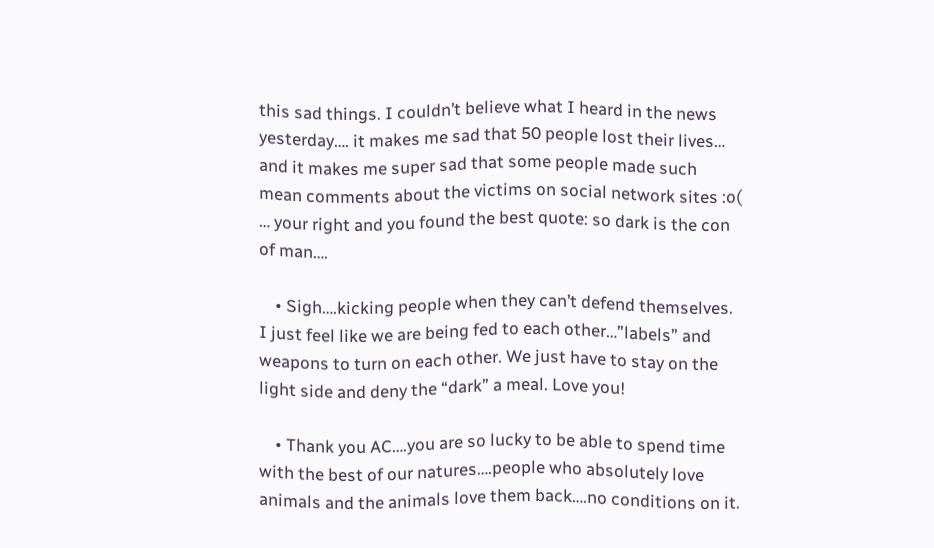this sad things. I couldn’t believe what I heard in the news yesterday…. it makes me sad that 50 people lost their lives… and it makes me super sad that some people made such mean comments about the victims on social network sites :o( … your right and you found the best quote: so dark is the con of man….

    • Sigh….kicking people when they can’t defend themselves. I just feel like we are being fed to each other…”labels” and weapons to turn on each other. We just have to stay on the light side and deny the “dark” a meal. Love you!

    • Thank you AC….you are so lucky to be able to spend time with the best of our natures….people who absolutely love animals and the animals love them back….no conditions on it.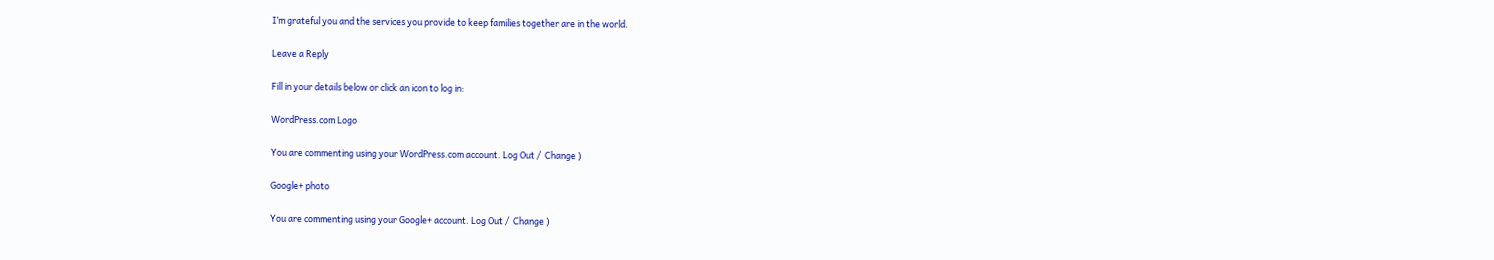I’m grateful you and the services you provide to keep families together are in the world.

Leave a Reply

Fill in your details below or click an icon to log in:

WordPress.com Logo

You are commenting using your WordPress.com account. Log Out /  Change )

Google+ photo

You are commenting using your Google+ account. Log Out /  Change )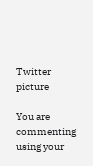Twitter picture

You are commenting using your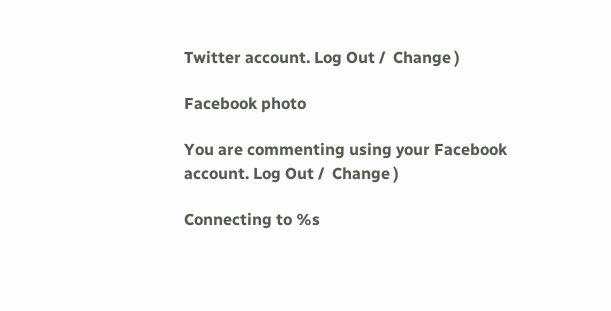Twitter account. Log Out /  Change )

Facebook photo

You are commenting using your Facebook account. Log Out /  Change )

Connecting to %s